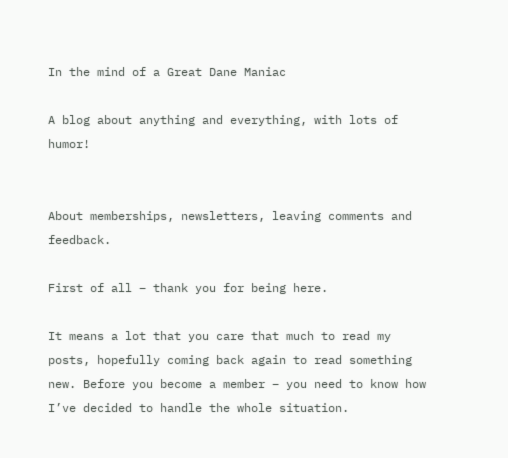In the mind of a Great Dane Maniac

A blog about anything and everything, with lots of humor!


About memberships, newsletters, leaving comments and feedback.

First of all – thank you for being here.

It means a lot that you care that much to read my posts, hopefully coming back again to read something new. Before you become a member – you need to know how I’ve decided to handle the whole situation.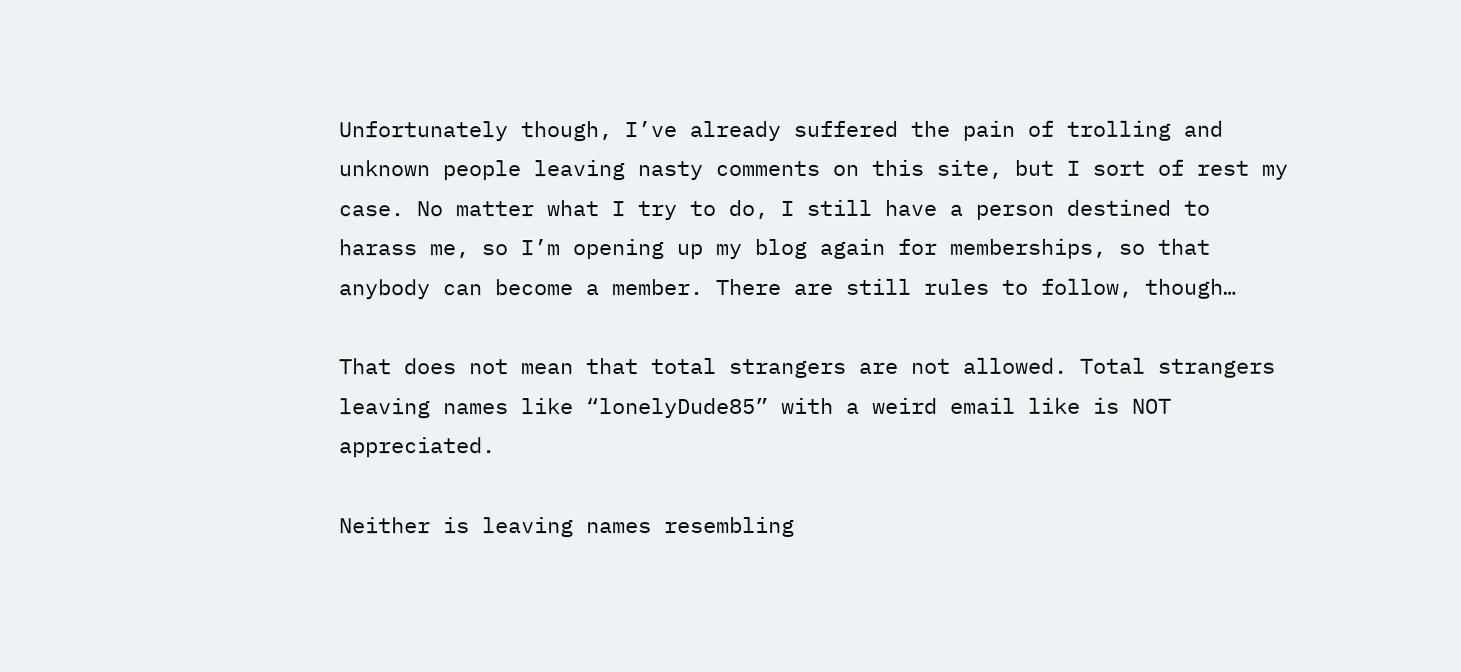Unfortunately though, I’ve already suffered the pain of trolling and unknown people leaving nasty comments on this site, but I sort of rest my case. No matter what I try to do, I still have a person destined to harass me, so I’m opening up my blog again for memberships, so that anybody can become a member. There are still rules to follow, though…

That does not mean that total strangers are not allowed. Total strangers leaving names like “lonelyDude85” with a weird email like is NOT appreciated.

Neither is leaving names resembling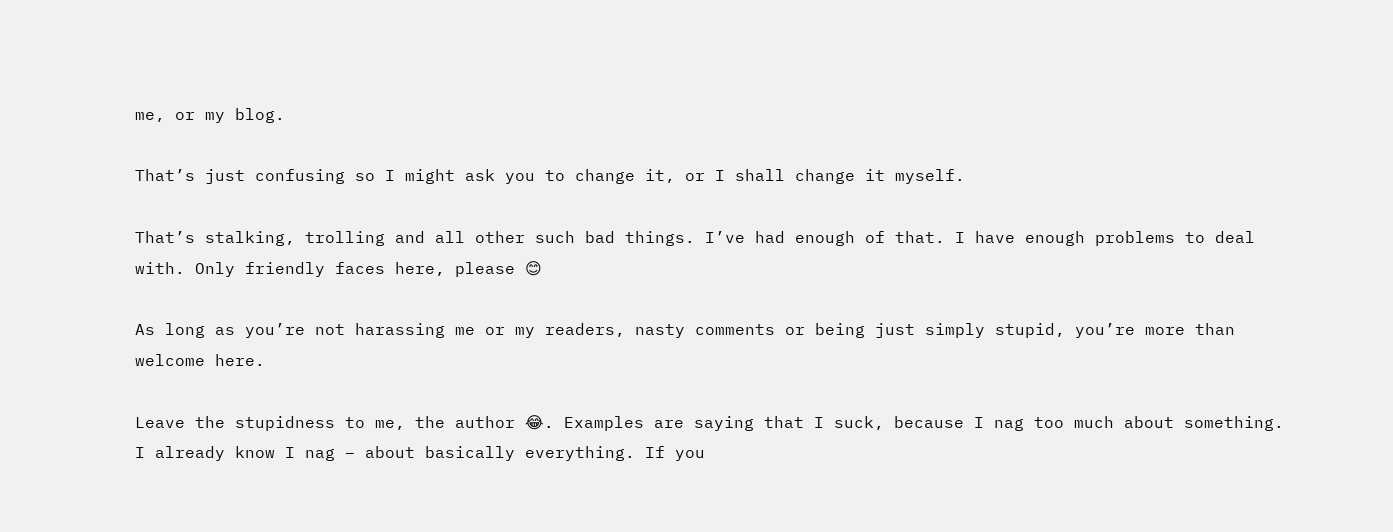me, or my blog.

That’s just confusing so I might ask you to change it, or I shall change it myself.

That’s stalking, trolling and all other such bad things. I’ve had enough of that. I have enough problems to deal with. Only friendly faces here, please 😊

As long as you’re not harassing me or my readers, nasty comments or being just simply stupid, you’re more than welcome here.

Leave the stupidness to me, the author 😂. Examples are saying that I suck, because I nag too much about something. I already know I nag – about basically everything. If you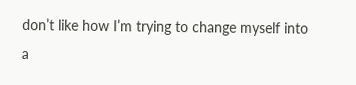don’t like how I’m trying to change myself into a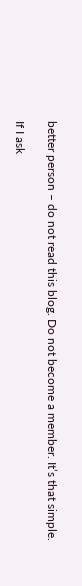better person – do not read this blog. Do not become a member. It’s that simple.

If I ask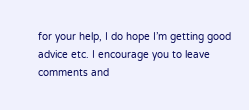for your help, I do hope I’m getting good advice etc. I encourage you to leave comments and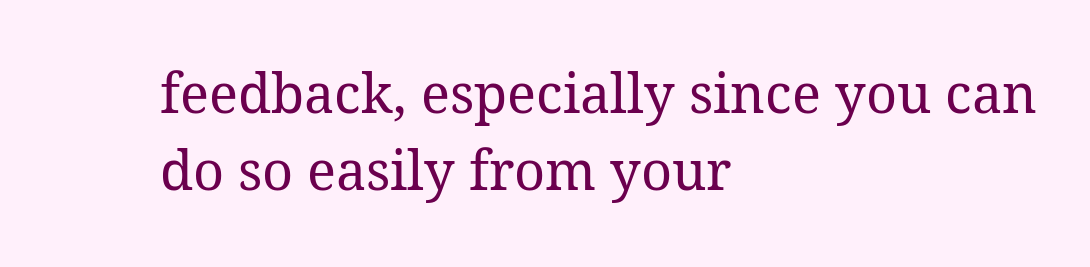feedback, especially since you can do so easily from your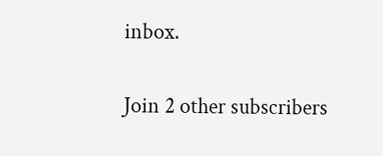inbox.

Join 2 other subscribers